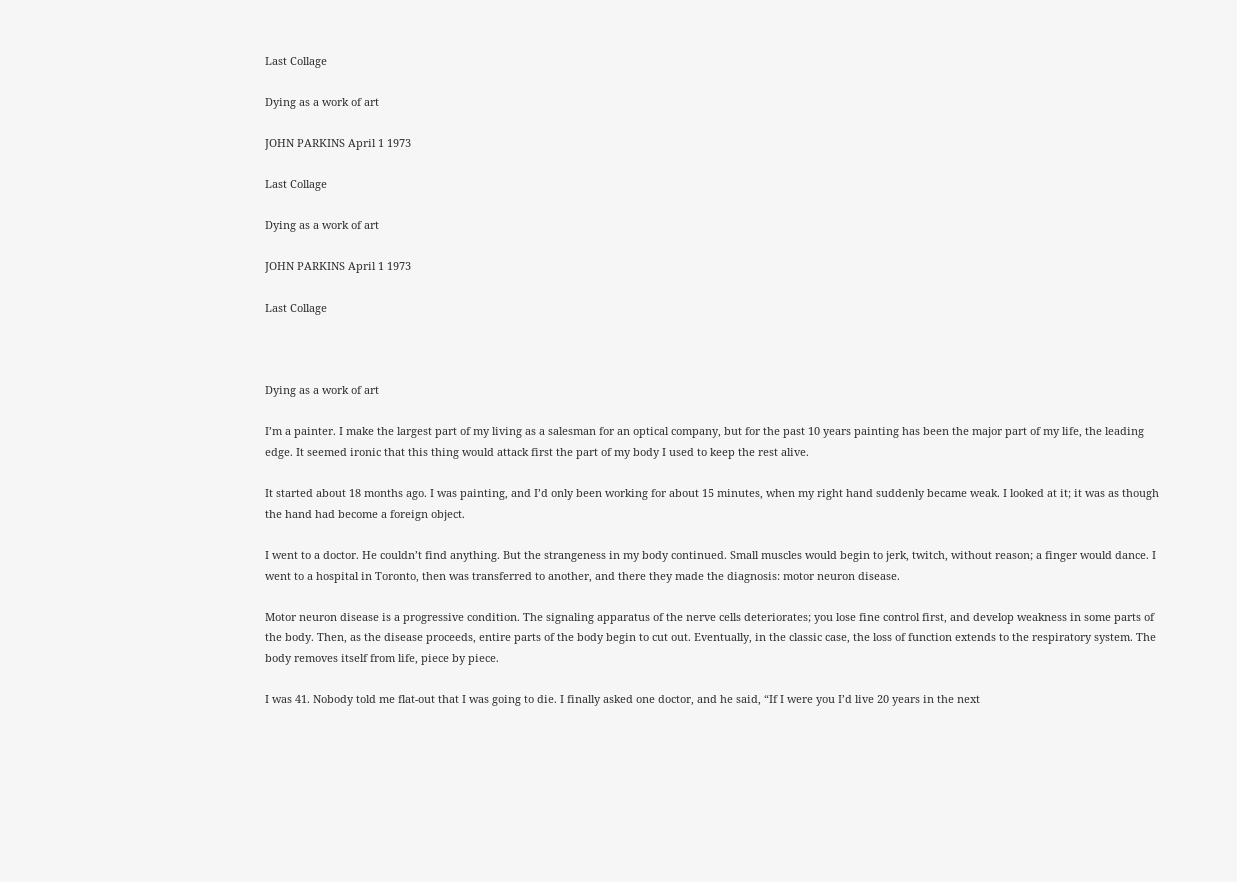Last Collage

Dying as a work of art

JOHN PARKINS April 1 1973

Last Collage

Dying as a work of art

JOHN PARKINS April 1 1973

Last Collage



Dying as a work of art

I’m a painter. I make the largest part of my living as a salesman for an optical company, but for the past 10 years painting has been the major part of my life, the leading edge. It seemed ironic that this thing would attack first the part of my body I used to keep the rest alive.

It started about 18 months ago. I was painting, and I’d only been working for about 15 minutes, when my right hand suddenly became weak. I looked at it; it was as though the hand had become a foreign object.

I went to a doctor. He couldn’t find anything. But the strangeness in my body continued. Small muscles would begin to jerk, twitch, without reason; a finger would dance. I went to a hospital in Toronto, then was transferred to another, and there they made the diagnosis: motor neuron disease.

Motor neuron disease is a progressive condition. The signaling apparatus of the nerve cells deteriorates; you lose fine control first, and develop weakness in some parts of the body. Then, as the disease proceeds, entire parts of the body begin to cut out. Eventually, in the classic case, the loss of function extends to the respiratory system. The body removes itself from life, piece by piece.

I was 41. Nobody told me flat-out that I was going to die. I finally asked one doctor, and he said, “If I were you I’d live 20 years in the next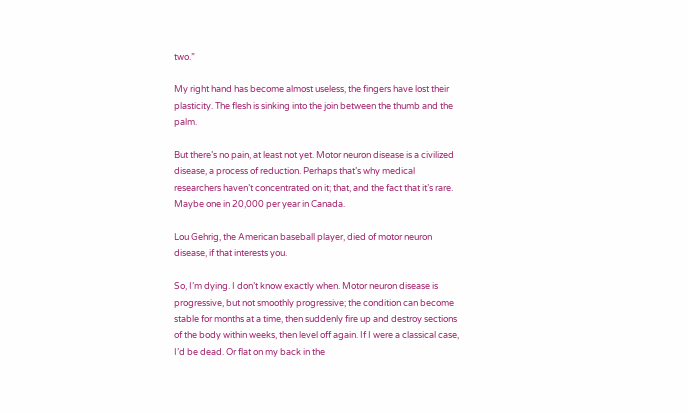two.”

My right hand has become almost useless, the fingers have lost their plasticity. The flesh is sinking into the join between the thumb and the palm.

But there’s no pain, at least not yet. Motor neuron disease is a civilized disease, a process of reduction. Perhaps that’s why medical researchers haven’t concentrated on it; that, and the fact that it’s rare. Maybe one in 20,000 per year in Canada.

Lou Gehrig, the American baseball player, died of motor neuron disease, if that interests you.

So, I’m dying. I don’t know exactly when. Motor neuron disease is progressive, but not smoothly progressive; the condition can become stable for months at a time, then suddenly fire up and destroy sections of the body within weeks, then level off again. If I were a classical case, I’d be dead. Or flat on my back in the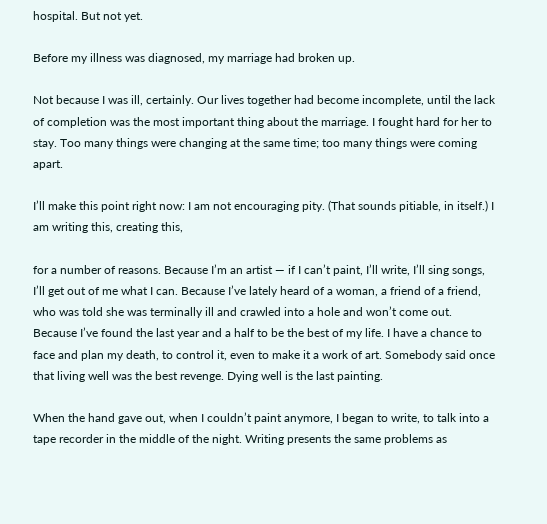hospital. But not yet.

Before my illness was diagnosed, my marriage had broken up.

Not because I was ill, certainly. Our lives together had become incomplete, until the lack of completion was the most important thing about the marriage. I fought hard for her to stay. Too many things were changing at the same time; too many things were coming apart.

I’ll make this point right now: I am not encouraging pity. (That sounds pitiable, in itself.) I am writing this, creating this,

for a number of reasons. Because I’m an artist — if I can’t paint, I’ll write, I’ll sing songs, I’ll get out of me what I can. Because I’ve lately heard of a woman, a friend of a friend, who was told she was terminally ill and crawled into a hole and won’t come out. Because I’ve found the last year and a half to be the best of my life. I have a chance to face and plan my death, to control it, even to make it a work of art. Somebody said once that living well was the best revenge. Dying well is the last painting.

When the hand gave out, when I couldn’t paint anymore, I began to write, to talk into a tape recorder in the middle of the night. Writing presents the same problems as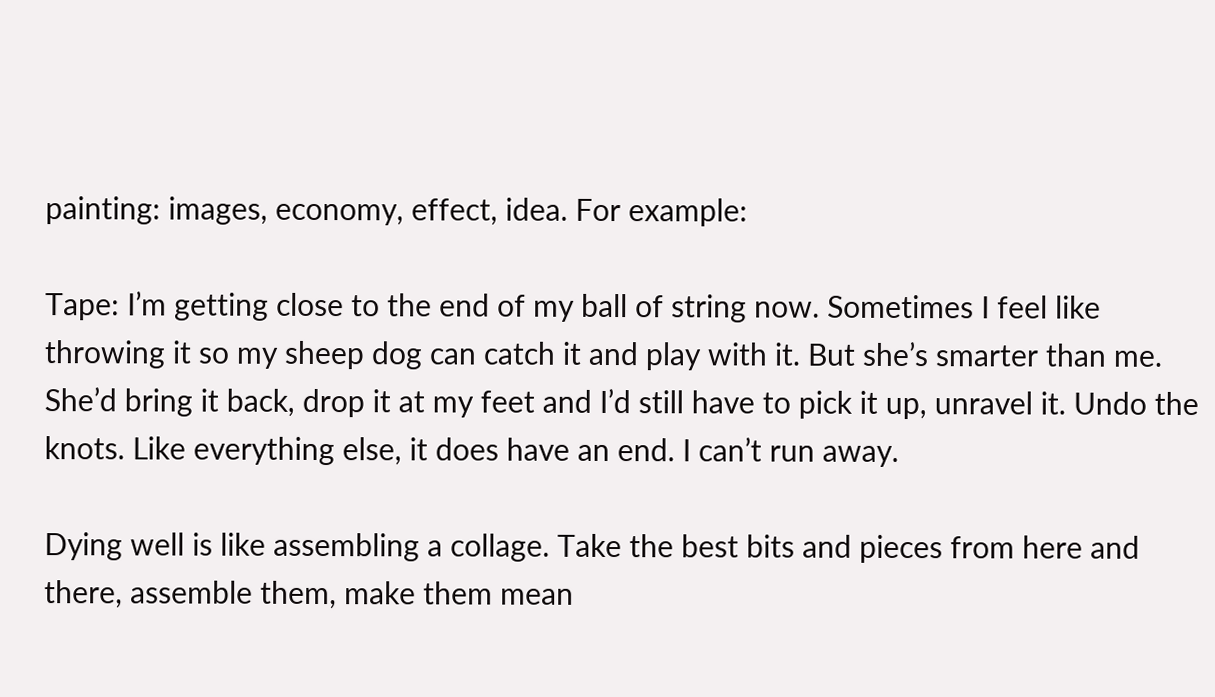painting: images, economy, effect, idea. For example:

Tape: I’m getting close to the end of my ball of string now. Sometimes I feel like throwing it so my sheep dog can catch it and play with it. But she’s smarter than me. She’d bring it back, drop it at my feet and I’d still have to pick it up, unravel it. Undo the knots. Like everything else, it does have an end. I can’t run away.

Dying well is like assembling a collage. Take the best bits and pieces from here and there, assemble them, make them mean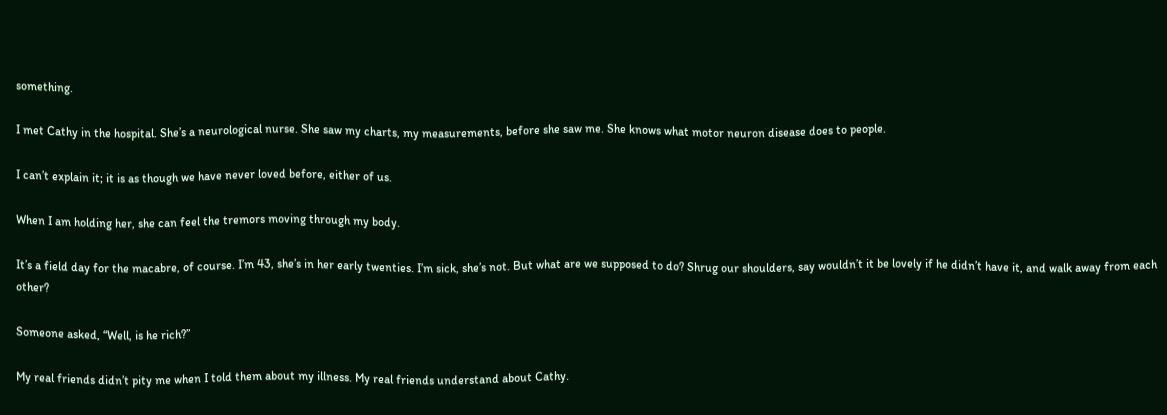something.

I met Cathy in the hospital. She’s a neurological nurse. She saw my charts, my measurements, before she saw me. She knows what motor neuron disease does to people.

I can’t explain it; it is as though we have never loved before, either of us.

When I am holding her, she can feel the tremors moving through my body.

It’s a field day for the macabre, of course. I’m 43, she’s in her early twenties. I’m sick, she’s not. But what are we supposed to do? Shrug our shoulders, say wouldn’t it be lovely if he didn’t have it, and walk away from each other?

Someone asked, “Well, is he rich?”

My real friends didn’t pity me when I told them about my illness. My real friends understand about Cathy.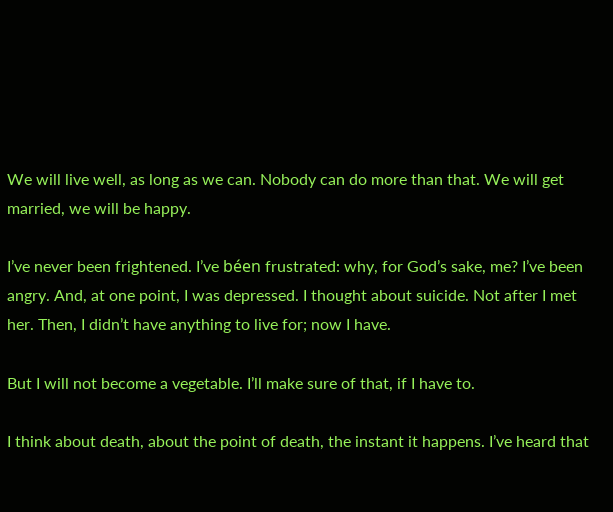We will live well, as long as we can. Nobody can do more than that. We will get married, we will be happy.

I’ve never been frightened. I’ve béen frustrated: why, for God’s sake, me? I’ve been angry. And, at one point, I was depressed. I thought about suicide. Not after I met her. Then, I didn’t have anything to live for; now I have.

But I will not become a vegetable. I’ll make sure of that, if I have to.

I think about death, about the point of death, the instant it happens. I’ve heard that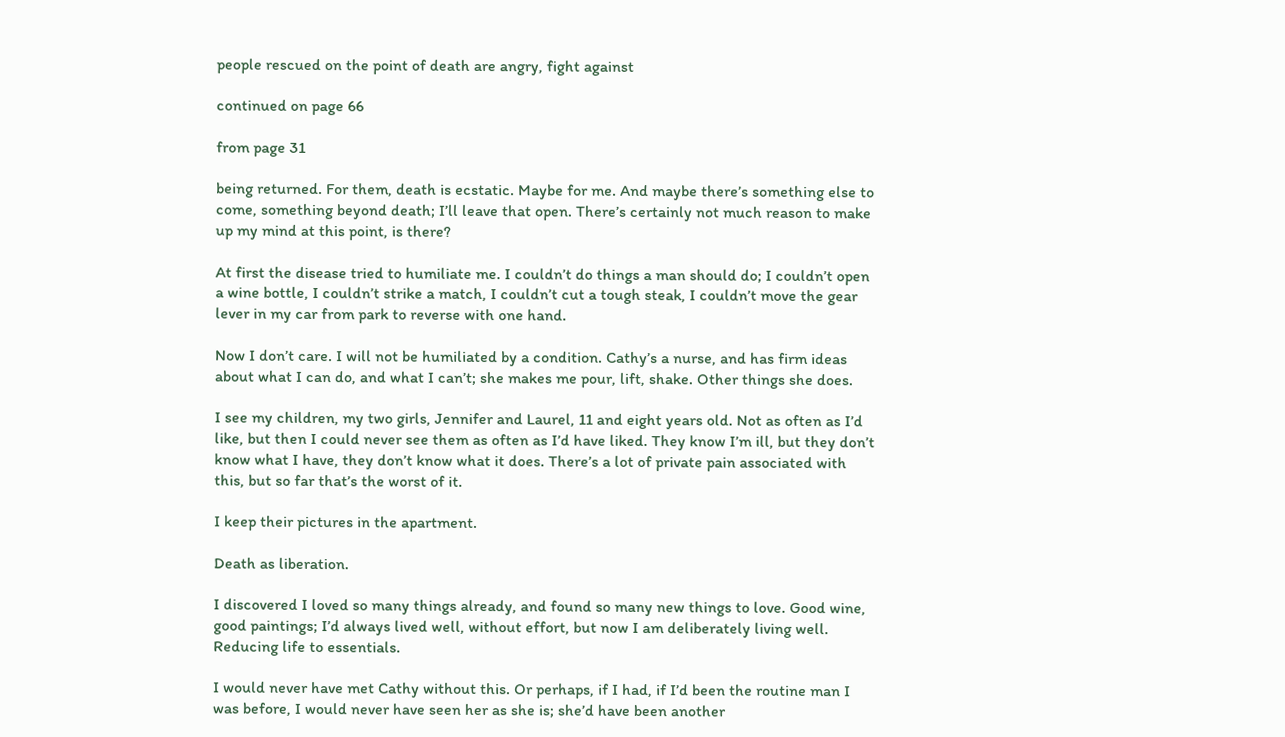people rescued on the point of death are angry, fight against

continued on page 66

from page 31

being returned. For them, death is ecstatic. Maybe for me. And maybe there’s something else to come, something beyond death; I’ll leave that open. There’s certainly not much reason to make up my mind at this point, is there?

At first the disease tried to humiliate me. I couldn’t do things a man should do; I couldn’t open a wine bottle, I couldn’t strike a match, I couldn’t cut a tough steak, I couldn’t move the gear lever in my car from park to reverse with one hand.

Now I don’t care. I will not be humiliated by a condition. Cathy’s a nurse, and has firm ideas about what I can do, and what I can’t; she makes me pour, lift, shake. Other things she does.

I see my children, my two girls, Jennifer and Laurel, 11 and eight years old. Not as often as I’d like, but then I could never see them as often as I’d have liked. They know I’m ill, but they don’t know what I have, they don’t know what it does. There’s a lot of private pain associated with this, but so far that’s the worst of it.

I keep their pictures in the apartment.

Death as liberation.

I discovered I loved so many things already, and found so many new things to love. Good wine, good paintings; I’d always lived well, without effort, but now I am deliberately living well. Reducing life to essentials.

I would never have met Cathy without this. Or perhaps, if I had, if I’d been the routine man I was before, I would never have seen her as she is; she’d have been another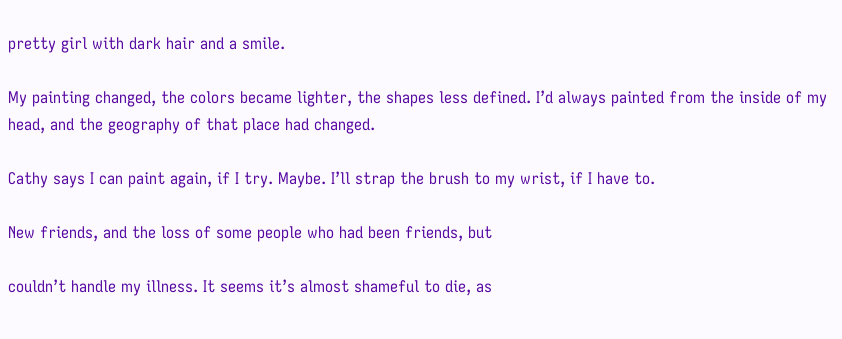pretty girl with dark hair and a smile.

My painting changed, the colors became lighter, the shapes less defined. I’d always painted from the inside of my head, and the geography of that place had changed.

Cathy says I can paint again, if I try. Maybe. I’ll strap the brush to my wrist, if I have to.

New friends, and the loss of some people who had been friends, but

couldn’t handle my illness. It seems it’s almost shameful to die, as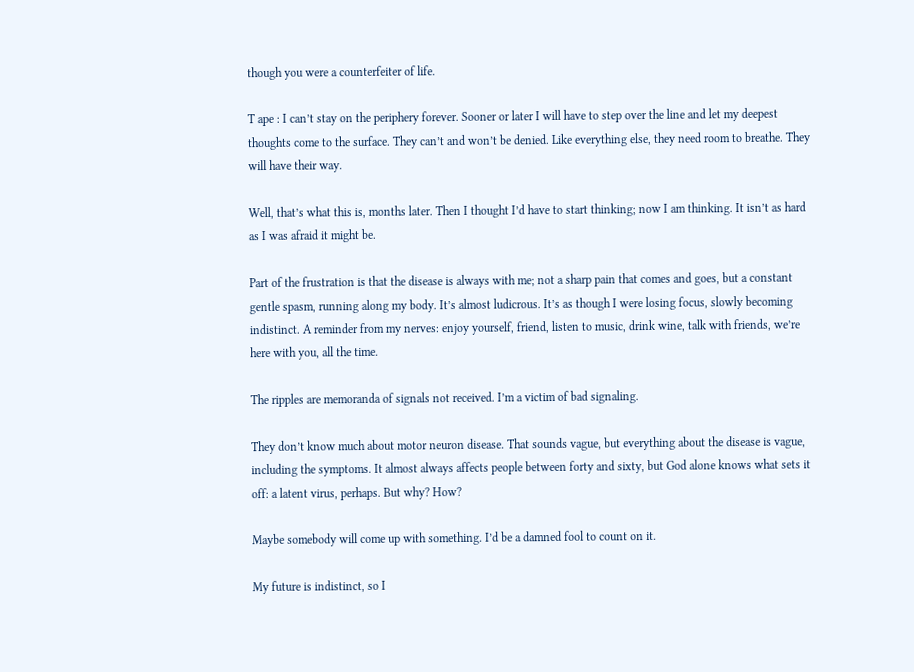though you were a counterfeiter of life.

T ape : I can’t stay on the periphery forever. Sooner or later I will have to step over the line and let my deepest thoughts come to the surface. They can’t and won’t be denied. Like everything else, they need room to breathe. They will have their way.

Well, that’s what this is, months later. Then I thought I’d have to start thinking; now I am thinking. It isn’t as hard as I was afraid it might be.

Part of the frustration is that the disease is always with me; not a sharp pain that comes and goes, but a constant gentle spasm, running along my body. It’s almost ludicrous. It’s as though I were losing focus, slowly becoming indistinct. A reminder from my nerves: enjoy yourself, friend, listen to music, drink wine, talk with friends, we’re here with you, all the time.

The ripples are memoranda of signals not received. I’m a victim of bad signaling.

They don’t know much about motor neuron disease. That sounds vague, but everything about the disease is vague, including the symptoms. It almost always affects people between forty and sixty, but God alone knows what sets it off: a latent virus, perhaps. But why? How?

Maybe somebody will come up with something. I’d be a damned fool to count on it.

My future is indistinct, so I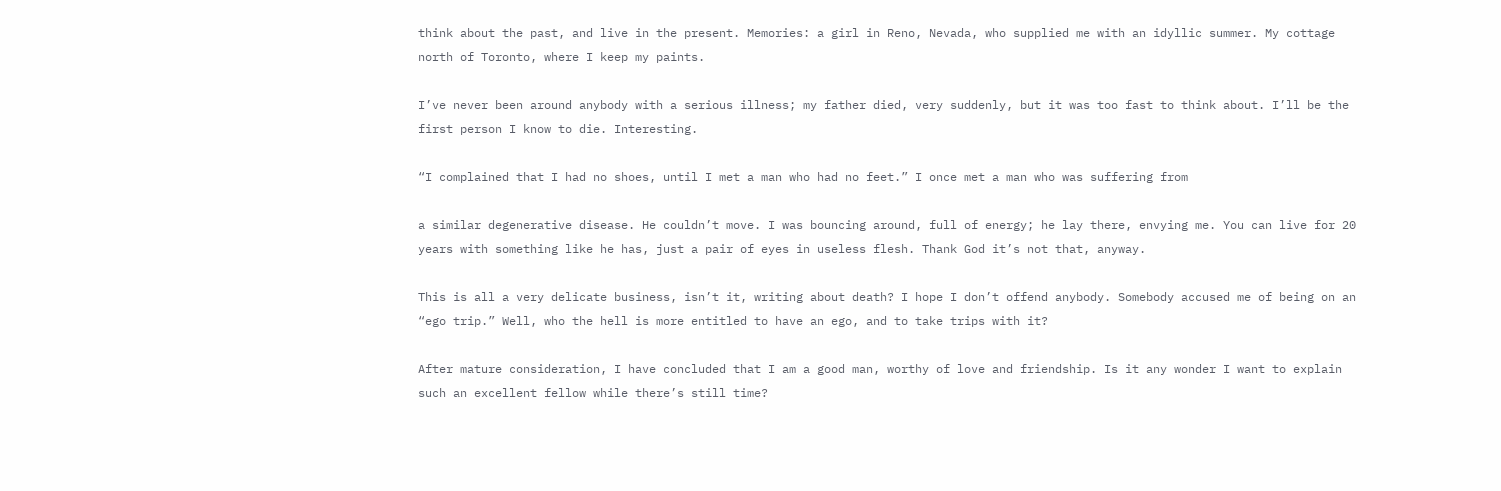think about the past, and live in the present. Memories: a girl in Reno, Nevada, who supplied me with an idyllic summer. My cottage north of Toronto, where I keep my paints.

I’ve never been around anybody with a serious illness; my father died, very suddenly, but it was too fast to think about. I’ll be the first person I know to die. Interesting.

“I complained that I had no shoes, until I met a man who had no feet.” I once met a man who was suffering from

a similar degenerative disease. He couldn’t move. I was bouncing around, full of energy; he lay there, envying me. You can live for 20 years with something like he has, just a pair of eyes in useless flesh. Thank God it’s not that, anyway.

This is all a very delicate business, isn’t it, writing about death? I hope I don’t offend anybody. Somebody accused me of being on an “ego trip.” Well, who the hell is more entitled to have an ego, and to take trips with it?

After mature consideration, I have concluded that I am a good man, worthy of love and friendship. Is it any wonder I want to explain such an excellent fellow while there’s still time?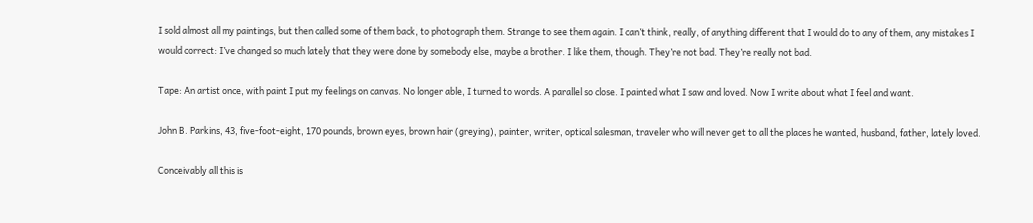I sold almost all my paintings, but then called some of them back, to photograph them. Strange to see them again. I can’t think, really, of anything different that I would do to any of them, any mistakes I would correct: I’ve changed so much lately that they were done by somebody else, maybe a brother. I like them, though. They’re not bad. They’re really not bad.

Tape: An artist once, with paint I put my feelings on canvas. No longer able, I turned to words. A parallel so close. I painted what I saw and loved. Now I write about what I feel and want.

John B. Parkins, 43, five-foot-eight, 170 pounds, brown eyes, brown hair (greying), painter, writer, optical salesman, traveler who will never get to all the places he wanted, husband, father, lately loved.

Conceivably all this is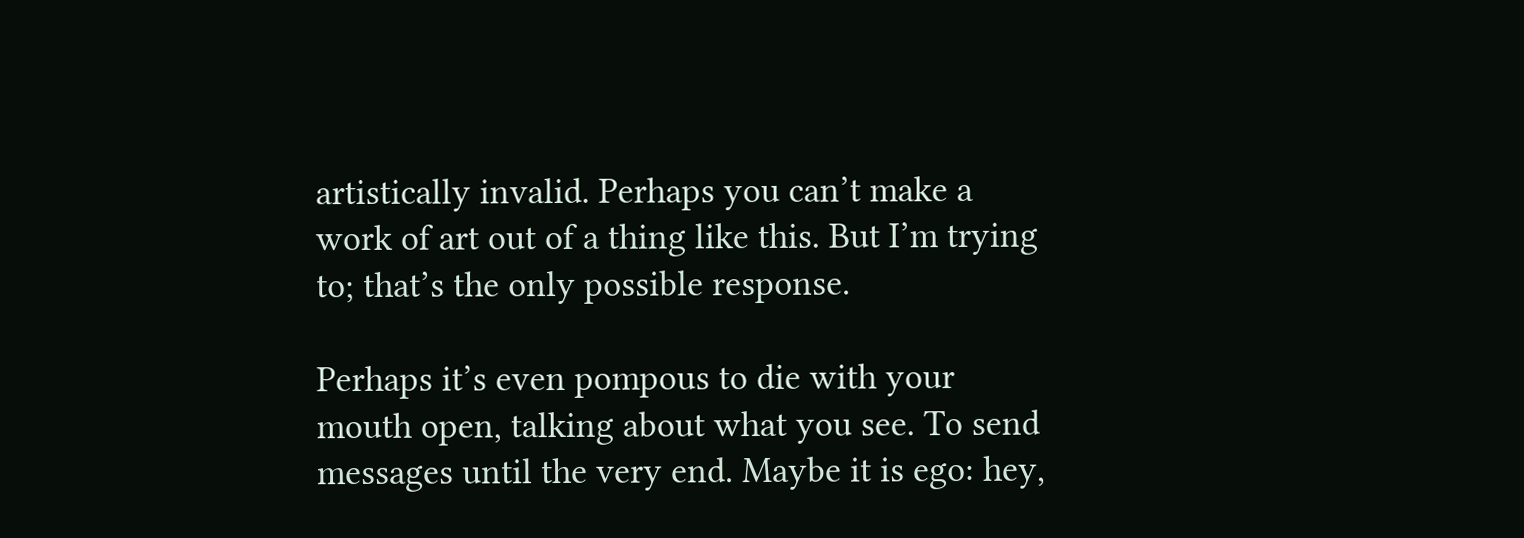artistically invalid. Perhaps you can’t make a work of art out of a thing like this. But I’m trying to; that’s the only possible response.

Perhaps it’s even pompous to die with your mouth open, talking about what you see. To send messages until the very end. Maybe it is ego: hey,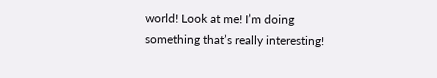world! Look at me! I’m doing something that’s really interesting!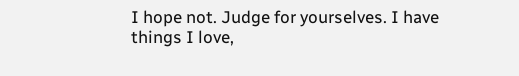I hope not. Judge for yourselves. I have things I love,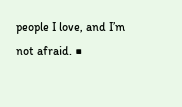people I love, and I’m not afraid. ■